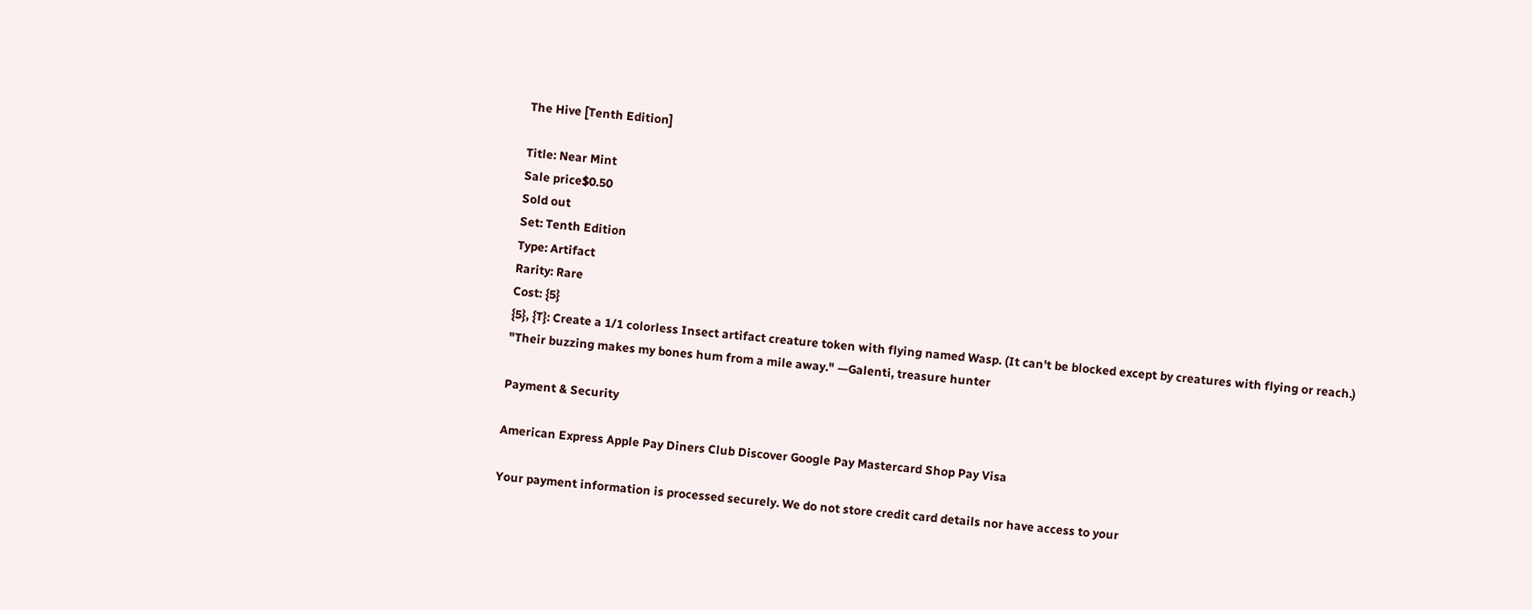The Hive [Tenth Edition]

Title: Near Mint
Sale price$0.50
Sold out
Set: Tenth Edition
Type: Artifact
Rarity: Rare
Cost: {5}
{5}, {T}: Create a 1/1 colorless Insect artifact creature token with flying named Wasp. (It can't be blocked except by creatures with flying or reach.)
"Their buzzing makes my bones hum from a mile away." —Galenti, treasure hunter

Payment & Security

American Express Apple Pay Diners Club Discover Google Pay Mastercard Shop Pay Visa

Your payment information is processed securely. We do not store credit card details nor have access to your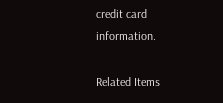credit card information.

Related Items